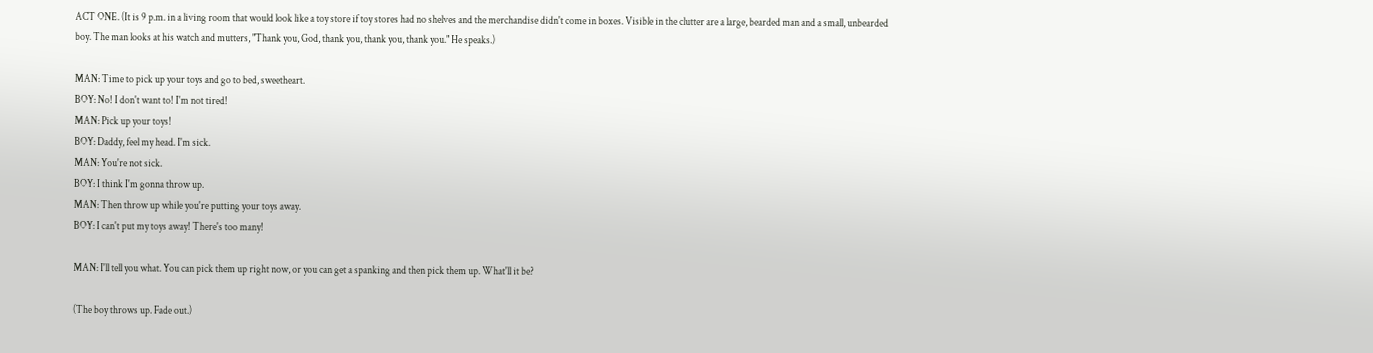ACT ONE. (It is 9 p.m. in a living room that would look like a toy store if toy stores had no shelves and the merchandise didn't come in boxes. Visible in the clutter are a large, bearded man and a small, unbearded boy. The man looks at his watch and mutters, "Thank you, God, thank you, thank you, thank you." He speaks.)

MAN: Time to pick up your toys and go to bed, sweetheart.
BOY: No! I don't want to! I'm not tired!
MAN: Pick up your toys!
BOY: Daddy, feel my head. I'm sick.
MAN: You're not sick.
BOY: I think I'm gonna throw up.
MAN: Then throw up while you're putting your toys away.
BOY: I can't put my toys away! There's too many!

MAN: I'll tell you what. You can pick them up right now, or you can get a spanking and then pick them up. What'll it be?

(The boy throws up. Fade out.)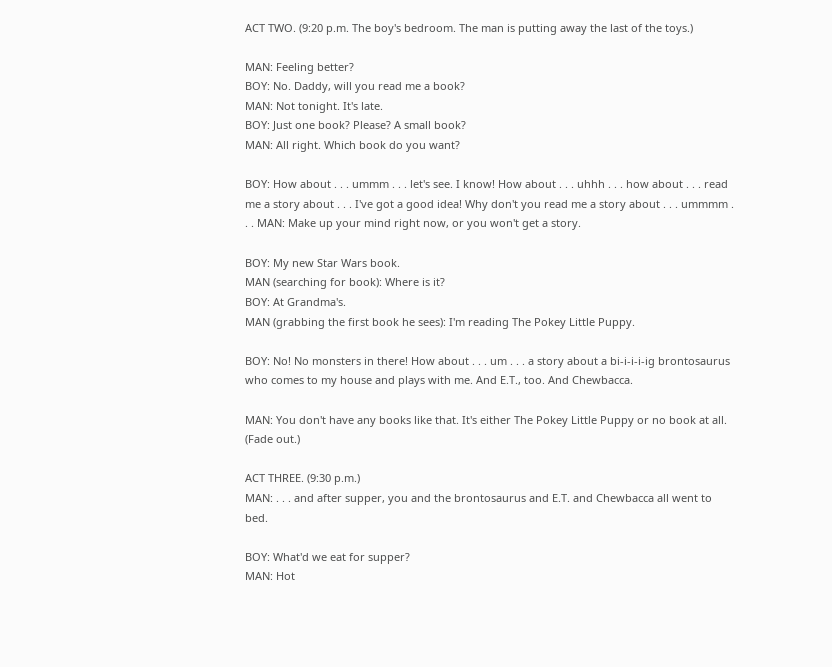ACT TWO. (9:20 p.m. The boy's bedroom. The man is putting away the last of the toys.)

MAN: Feeling better?
BOY: No. Daddy, will you read me a book?
MAN: Not tonight. It's late.
BOY: Just one book? Please? A small book?
MAN: All right. Which book do you want?

BOY: How about . . . ummm . . . let's see. I know! How about . . . uhhh . . . how about . . . read me a story about . . . I've got a good idea! Why don't you read me a story about . . . ummmm . . . MAN: Make up your mind right now, or you won't get a story.

BOY: My new Star Wars book.
MAN (searching for book): Where is it?
BOY: At Grandma's.
MAN (grabbing the first book he sees): I'm reading The Pokey Little Puppy.

BOY: No! No monsters in there! How about . . . um . . . a story about a bi-i-i-i-ig brontosaurus who comes to my house and plays with me. And E.T., too. And Chewbacca.

MAN: You don't have any books like that. It's either The Pokey Little Puppy or no book at all. (Fade out.)

ACT THREE. (9:30 p.m.)
MAN: . . . and after supper, you and the brontosaurus and E.T. and Chewbacca all went to bed.

BOY: What'd we eat for supper?
MAN: Hot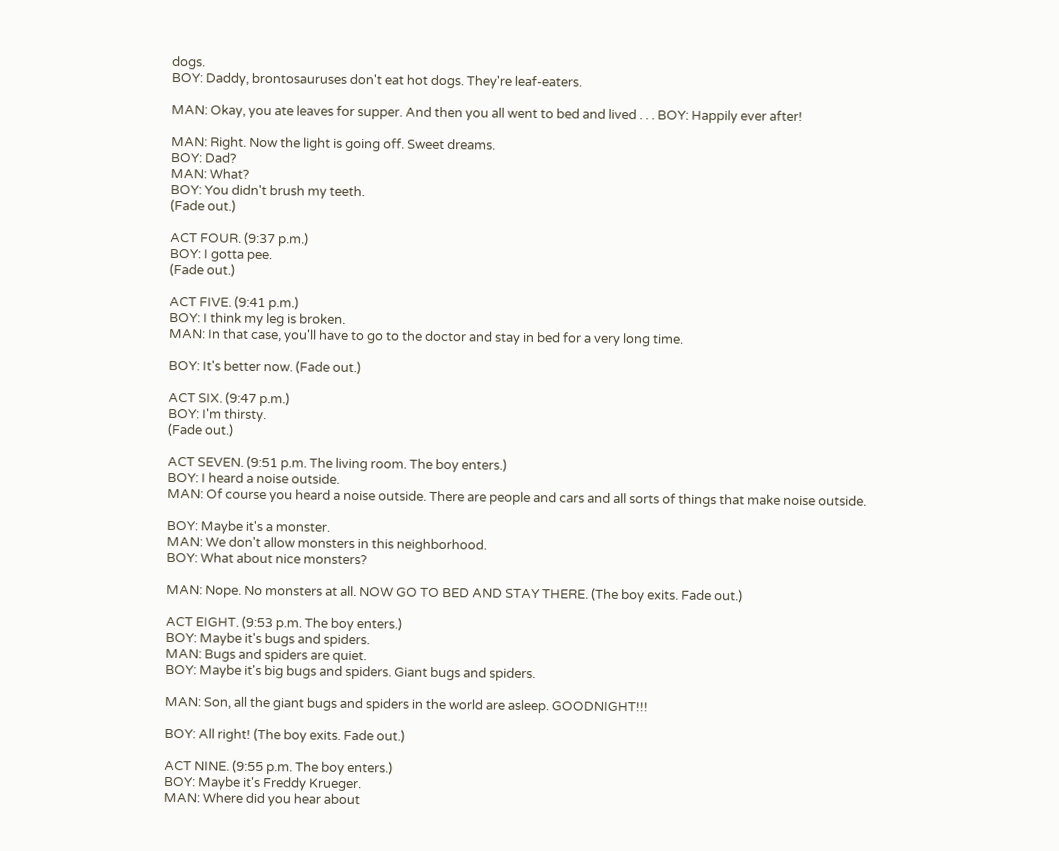dogs.
BOY: Daddy, brontosauruses don't eat hot dogs. They're leaf-eaters.

MAN: Okay, you ate leaves for supper. And then you all went to bed and lived . . . BOY: Happily ever after!

MAN: Right. Now the light is going off. Sweet dreams.
BOY: Dad?
MAN: What?
BOY: You didn't brush my teeth.
(Fade out.)

ACT FOUR. (9:37 p.m.)
BOY: I gotta pee.
(Fade out.)

ACT FIVE. (9:41 p.m.)
BOY: I think my leg is broken.
MAN: In that case, you'll have to go to the doctor and stay in bed for a very long time.

BOY: It's better now. (Fade out.)

ACT SIX. (9:47 p.m.)
BOY: I'm thirsty.
(Fade out.)

ACT SEVEN. (9:51 p.m. The living room. The boy enters.)
BOY: I heard a noise outside.
MAN: Of course you heard a noise outside. There are people and cars and all sorts of things that make noise outside.

BOY: Maybe it's a monster.
MAN: We don't allow monsters in this neighborhood.
BOY: What about nice monsters?

MAN: Nope. No monsters at all. NOW GO TO BED AND STAY THERE. (The boy exits. Fade out.)

ACT EIGHT. (9:53 p.m. The boy enters.)
BOY: Maybe it's bugs and spiders.
MAN: Bugs and spiders are quiet.
BOY: Maybe it's big bugs and spiders. Giant bugs and spiders.

MAN: Son, all the giant bugs and spiders in the world are asleep. GOODNIGHT!!!

BOY: All right! (The boy exits. Fade out.)

ACT NINE. (9:55 p.m. The boy enters.)
BOY: Maybe it's Freddy Krueger.
MAN: Where did you hear about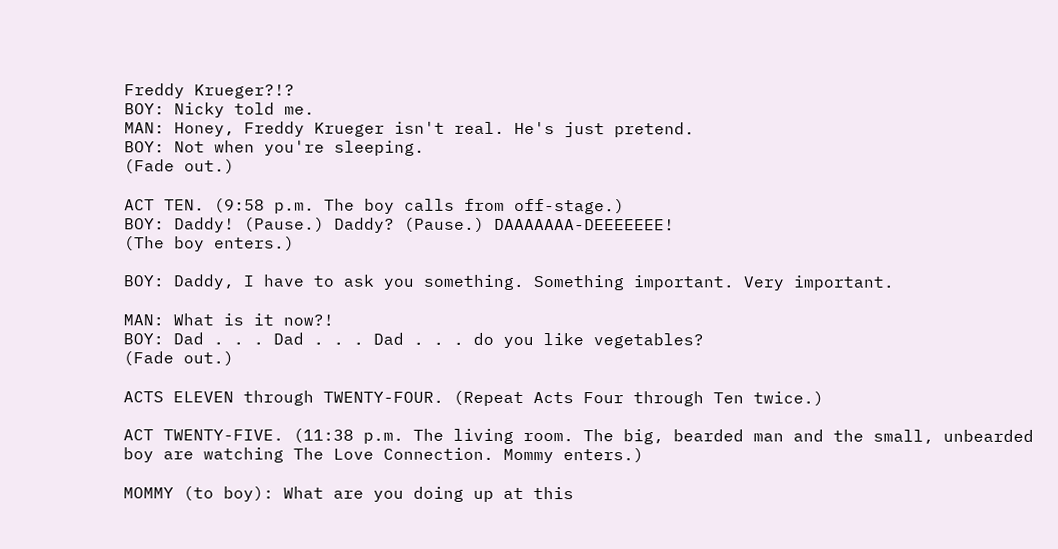Freddy Krueger?!?
BOY: Nicky told me.
MAN: Honey, Freddy Krueger isn't real. He's just pretend.
BOY: Not when you're sleeping.
(Fade out.)

ACT TEN. (9:58 p.m. The boy calls from off-stage.)
BOY: Daddy! (Pause.) Daddy? (Pause.) DAAAAAAA-DEEEEEEE!
(The boy enters.)

BOY: Daddy, I have to ask you something. Something important. Very important.

MAN: What is it now?!
BOY: Dad . . . Dad . . . Dad . . . do you like vegetables?
(Fade out.)

ACTS ELEVEN through TWENTY-FOUR. (Repeat Acts Four through Ten twice.)

ACT TWENTY-FIVE. (11:38 p.m. The living room. The big, bearded man and the small, unbearded boy are watching The Love Connection. Mommy enters.)

MOMMY (to boy): What are you doing up at this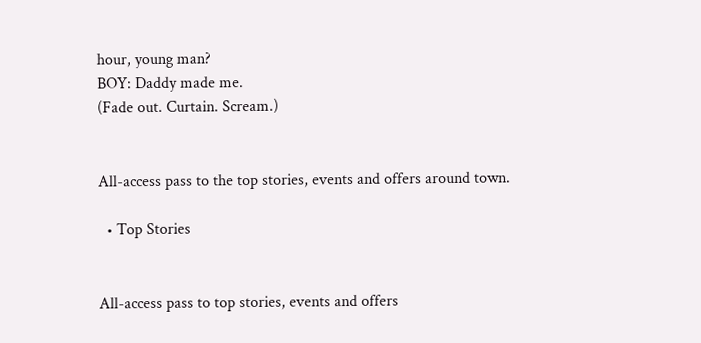hour, young man?
BOY: Daddy made me.
(Fade out. Curtain. Scream.)


All-access pass to the top stories, events and offers around town.

  • Top Stories


All-access pass to top stories, events and offers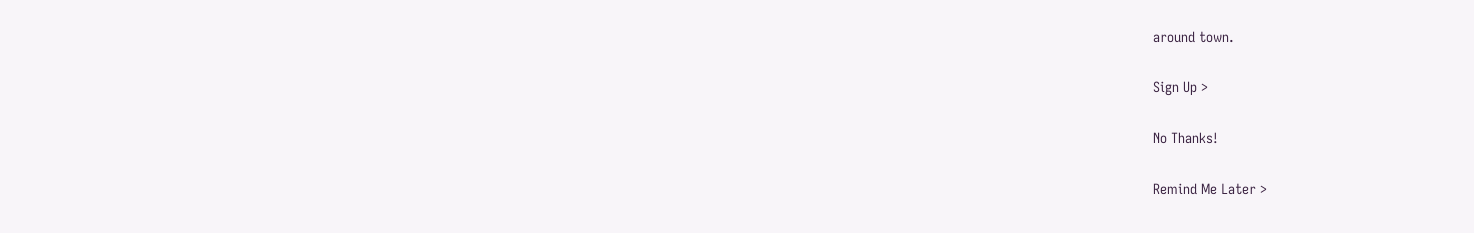around town.

Sign Up >

No Thanks!

Remind Me Later >